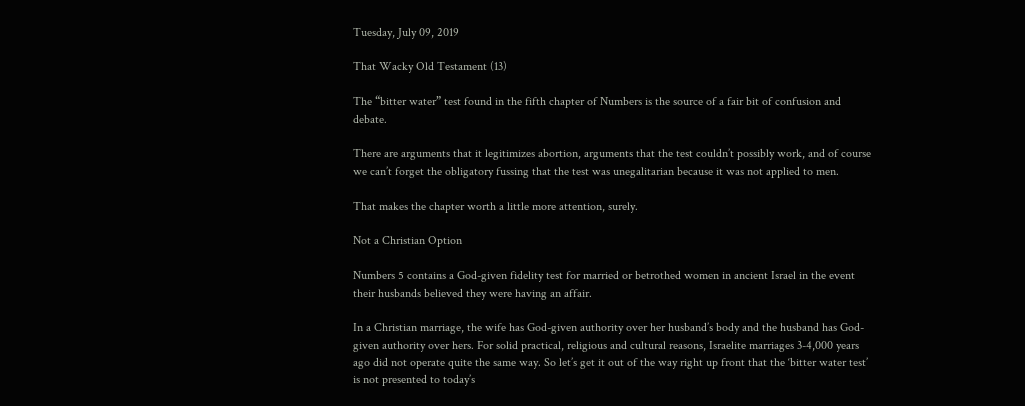Tuesday, July 09, 2019

That Wacky Old Testament (13)

The “bitter water” test found in the fifth chapter of Numbers is the source of a fair bit of confusion and debate.

There are arguments that it legitimizes abortion, arguments that the test couldn’t possibly work, and of course we can’t forget the obligatory fussing that the test was unegalitarian because it was not applied to men.

That makes the chapter worth a little more attention, surely.

Not a Christian Option

Numbers 5 contains a God-given fidelity test for married or betrothed women in ancient Israel in the event their husbands believed they were having an affair.

In a Christian marriage, the wife has God-given authority over her husband’s body and the husband has God-given authority over hers. For solid practical, religious and cultural reasons, Israelite marriages 3-4,000 years ago did not operate quite the same way. So let’s get it out of the way right up front that the ‘bitter water test’ is not presented to today’s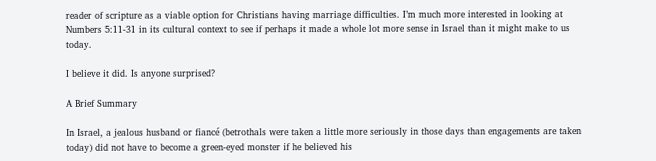reader of scripture as a viable option for Christians having marriage difficulties. I’m much more interested in looking at Numbers 5:11-31 in its cultural context to see if perhaps it made a whole lot more sense in Israel than it might make to us today.

I believe it did. Is anyone surprised?

A Brief Summary

In Israel, a jealous husband or fiancé (betrothals were taken a little more seriously in those days than engagements are taken today) did not have to become a green-eyed monster if he believed his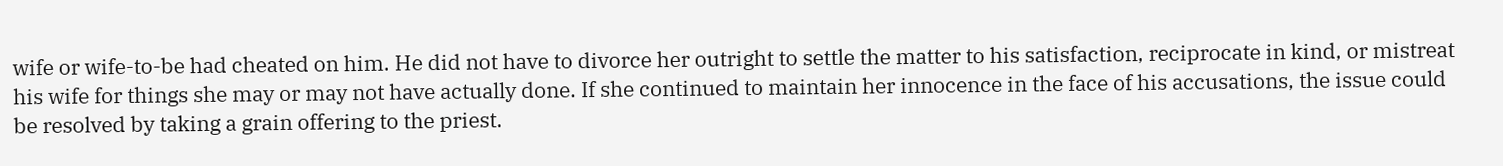wife or wife-to-be had cheated on him. He did not have to divorce her outright to settle the matter to his satisfaction, reciprocate in kind, or mistreat his wife for things she may or may not have actually done. If she continued to maintain her innocence in the face of his accusations, the issue could be resolved by taking a grain offering to the priest.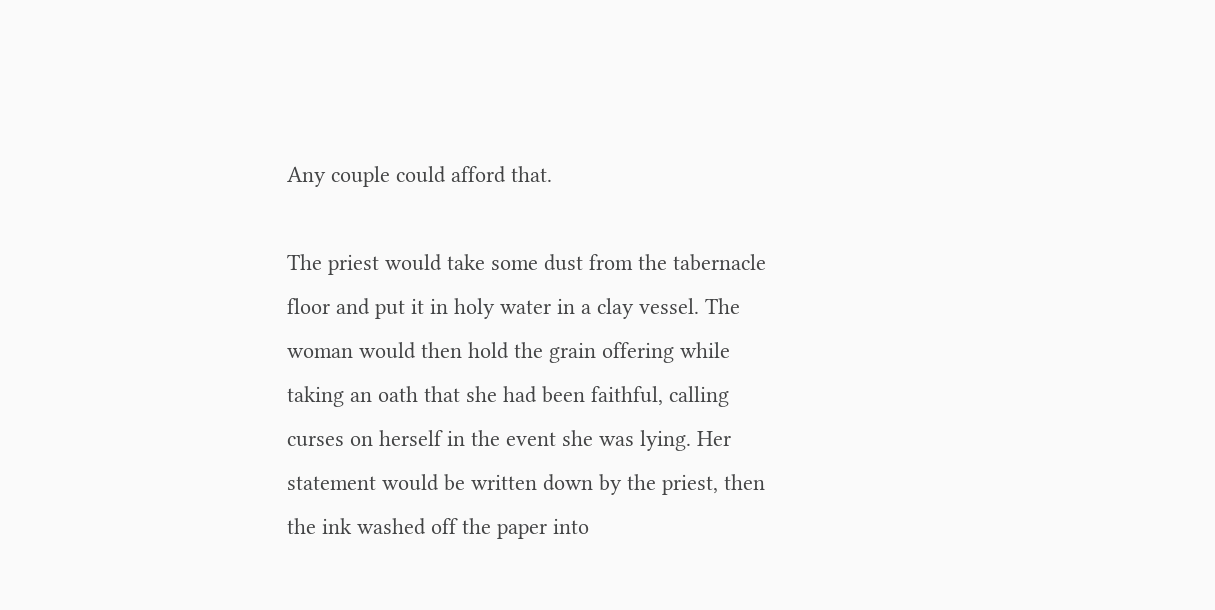Any couple could afford that.

The priest would take some dust from the tabernacle floor and put it in holy water in a clay vessel. The woman would then hold the grain offering while taking an oath that she had been faithful, calling curses on herself in the event she was lying. Her statement would be written down by the priest, then the ink washed off the paper into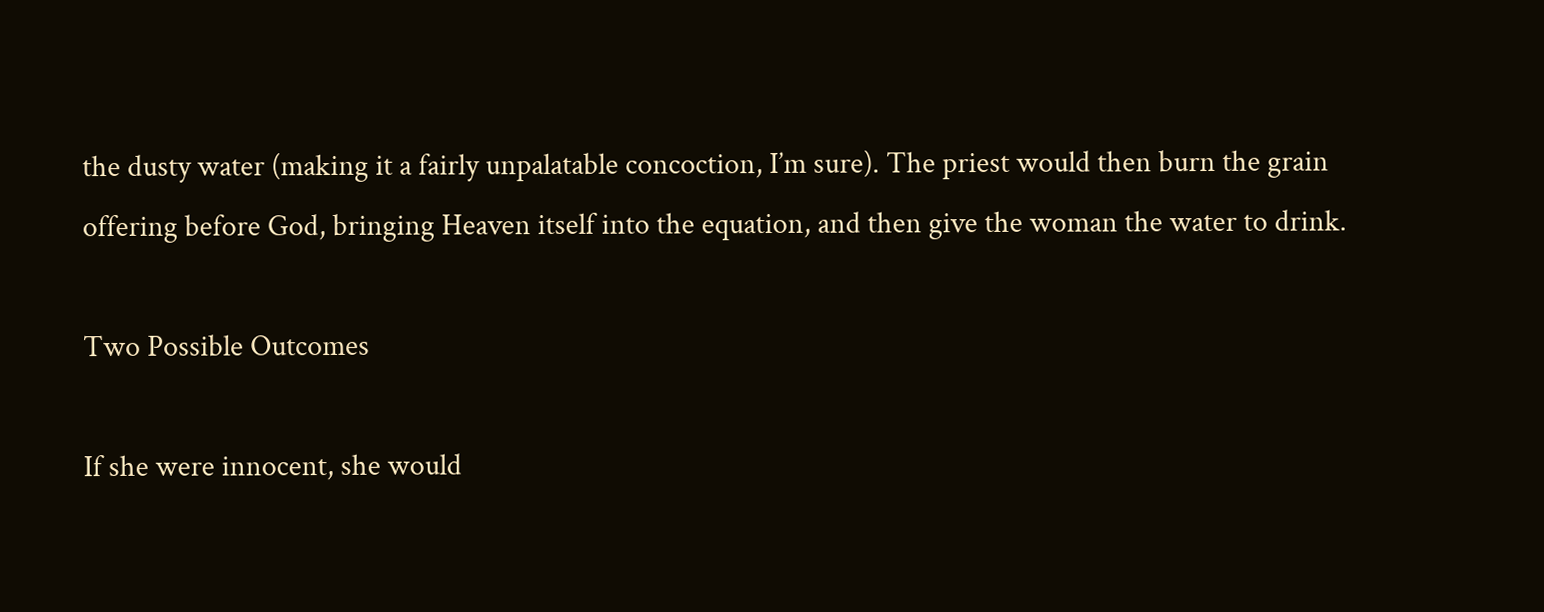the dusty water (making it a fairly unpalatable concoction, I’m sure). The priest would then burn the grain offering before God, bringing Heaven itself into the equation, and then give the woman the water to drink.

Two Possible Outcomes

If she were innocent, she would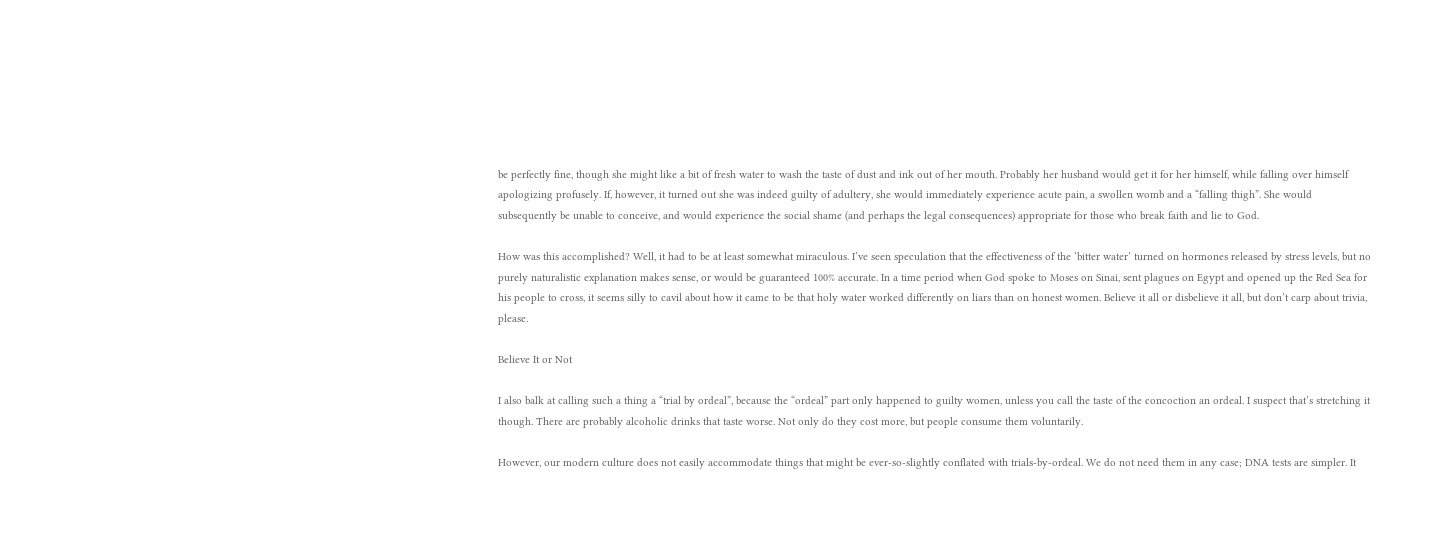be perfectly fine, though she might like a bit of fresh water to wash the taste of dust and ink out of her mouth. Probably her husband would get it for her himself, while falling over himself apologizing profusely. If, however, it turned out she was indeed guilty of adultery, she would immediately experience acute pain, a swollen womb and a “falling thigh”. She would subsequently be unable to conceive, and would experience the social shame (and perhaps the legal consequences) appropriate for those who break faith and lie to God.

How was this accomplished? Well, it had to be at least somewhat miraculous. I’ve seen speculation that the effectiveness of the ‘bitter water’ turned on hormones released by stress levels, but no purely naturalistic explanation makes sense, or would be guaranteed 100% accurate. In a time period when God spoke to Moses on Sinai, sent plagues on Egypt and opened up the Red Sea for his people to cross, it seems silly to cavil about how it came to be that holy water worked differently on liars than on honest women. Believe it all or disbelieve it all, but don’t carp about trivia, please.

Believe It or Not

I also balk at calling such a thing a “trial by ordeal”, because the “ordeal” part only happened to guilty women, unless you call the taste of the concoction an ordeal. I suspect that’s stretching it though. There are probably alcoholic drinks that taste worse. Not only do they cost more, but people consume them voluntarily.

However, our modern culture does not easily accommodate things that might be ever-so-slightly conflated with trials-by-ordeal. We do not need them in any case; DNA tests are simpler. It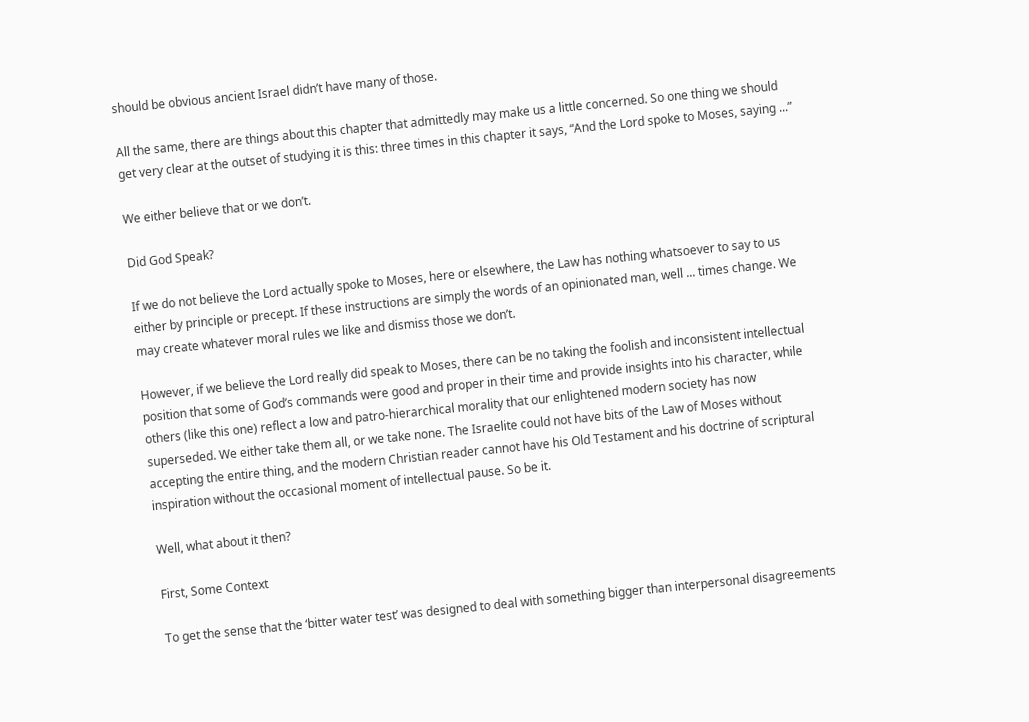should be obvious ancient Israel didn’t have many of those.

All the same, there are things about this chapter that admittedly may make us a little concerned. So one thing we should get very clear at the outset of studying it is this: three times in this chapter it says, “And the Lord spoke to Moses, saying ...”

We either believe that or we don’t.

Did God Speak?

If we do not believe the Lord actually spoke to Moses, here or elsewhere, the Law has nothing whatsoever to say to us either by principle or precept. If these instructions are simply the words of an opinionated man, well ... times change. We may create whatever moral rules we like and dismiss those we don’t.

However, if we believe the Lord really did speak to Moses, there can be no taking the foolish and inconsistent intellectual position that some of God’s commands were good and proper in their time and provide insights into his character, while others (like this one) reflect a low and patro-hierarchical morality that our enlightened modern society has now superseded. We either take them all, or we take none. The Israelite could not have bits of the Law of Moses without accepting the entire thing, and the modern Christian reader cannot have his Old Testament and his doctrine of scriptural inspiration without the occasional moment of intellectual pause. So be it.

Well, what about it then?

First, Some Context

To get the sense that the ‘bitter water test’ was designed to deal with something bigger than interpersonal disagreements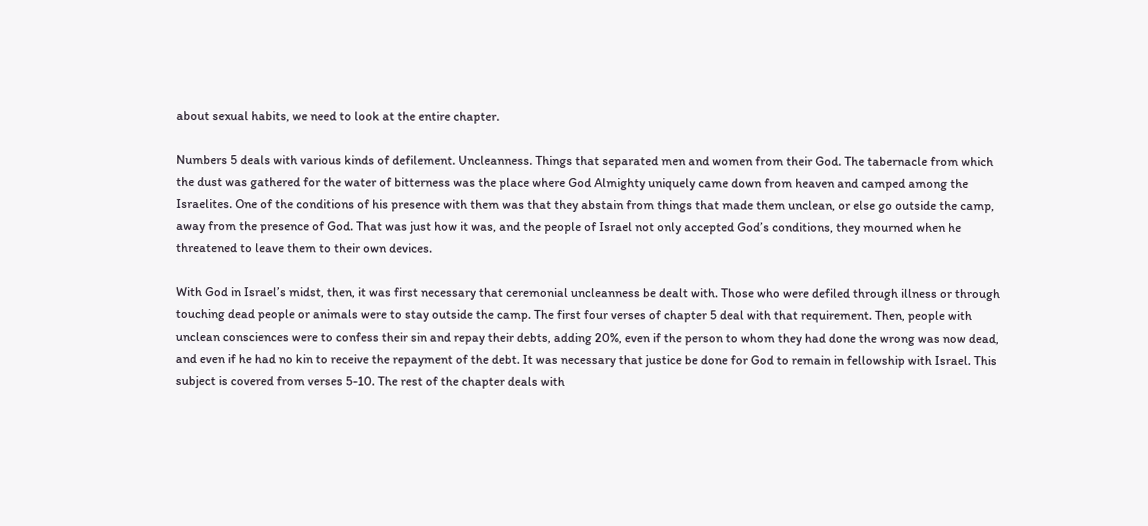about sexual habits, we need to look at the entire chapter.

Numbers 5 deals with various kinds of defilement. Uncleanness. Things that separated men and women from their God. The tabernacle from which the dust was gathered for the water of bitterness was the place where God Almighty uniquely came down from heaven and camped among the Israelites. One of the conditions of his presence with them was that they abstain from things that made them unclean, or else go outside the camp, away from the presence of God. That was just how it was, and the people of Israel not only accepted God’s conditions, they mourned when he threatened to leave them to their own devices.

With God in Israel’s midst, then, it was first necessary that ceremonial uncleanness be dealt with. Those who were defiled through illness or through touching dead people or animals were to stay outside the camp. The first four verses of chapter 5 deal with that requirement. Then, people with unclean consciences were to confess their sin and repay their debts, adding 20%, even if the person to whom they had done the wrong was now dead, and even if he had no kin to receive the repayment of the debt. It was necessary that justice be done for God to remain in fellowship with Israel. This subject is covered from verses 5-10. The rest of the chapter deals with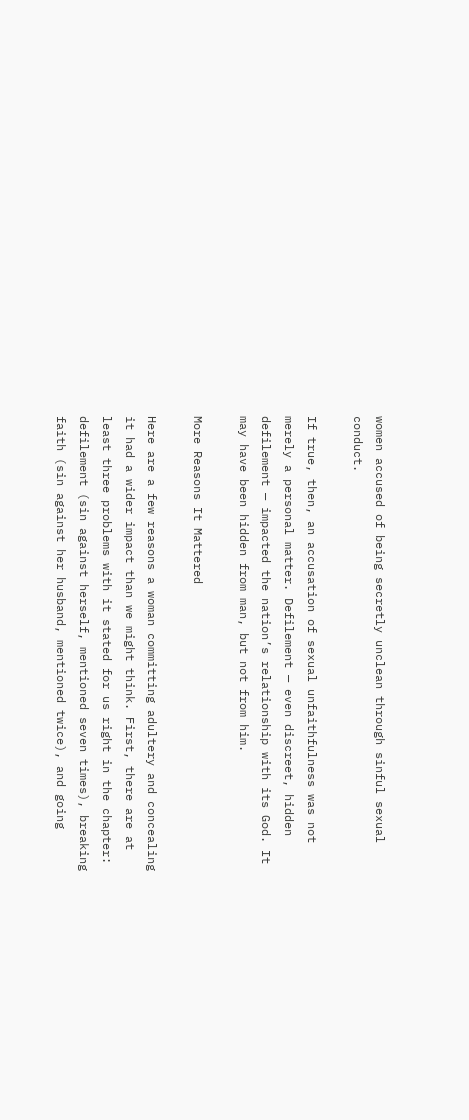women accused of being secretly unclean through sinful sexual conduct.

If true, then, an accusation of sexual unfaithfulness was not merely a personal matter. Defilement — even discreet, hidden defilement — impacted the nation’s relationship with its God. It may have been hidden from man, but not from him.

More Reasons It Mattered

Here are a few reasons a woman committing adultery and concealing it had a wider impact than we might think. First, there are at least three problems with it stated for us right in the chapter: defilement (sin against herself, mentioned seven times), breaking faith (sin against her husband, mentioned twice), and going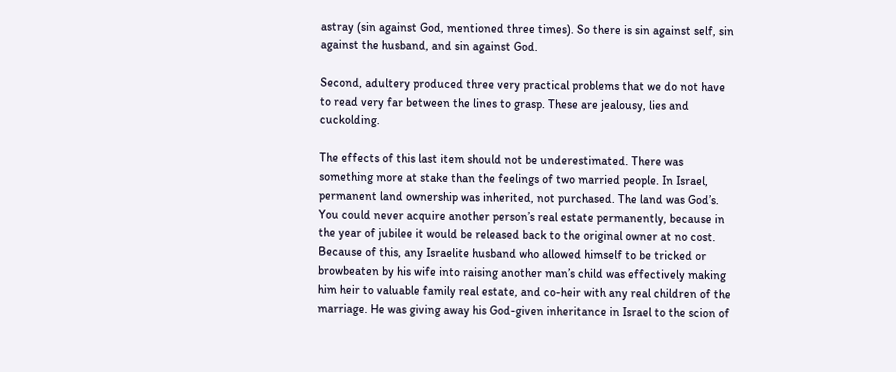astray (sin against God, mentioned three times). So there is sin against self, sin against the husband, and sin against God.

Second, adultery produced three very practical problems that we do not have to read very far between the lines to grasp. These are jealousy, lies and cuckolding.

The effects of this last item should not be underestimated. There was something more at stake than the feelings of two married people. In Israel, permanent land ownership was inherited, not purchased. The land was God’s. You could never acquire another person’s real estate permanently, because in the year of jubilee it would be released back to the original owner at no cost. Because of this, any Israelite husband who allowed himself to be tricked or browbeaten by his wife into raising another man’s child was effectively making him heir to valuable family real estate, and co-heir with any real children of the marriage. He was giving away his God-given inheritance in Israel to the scion of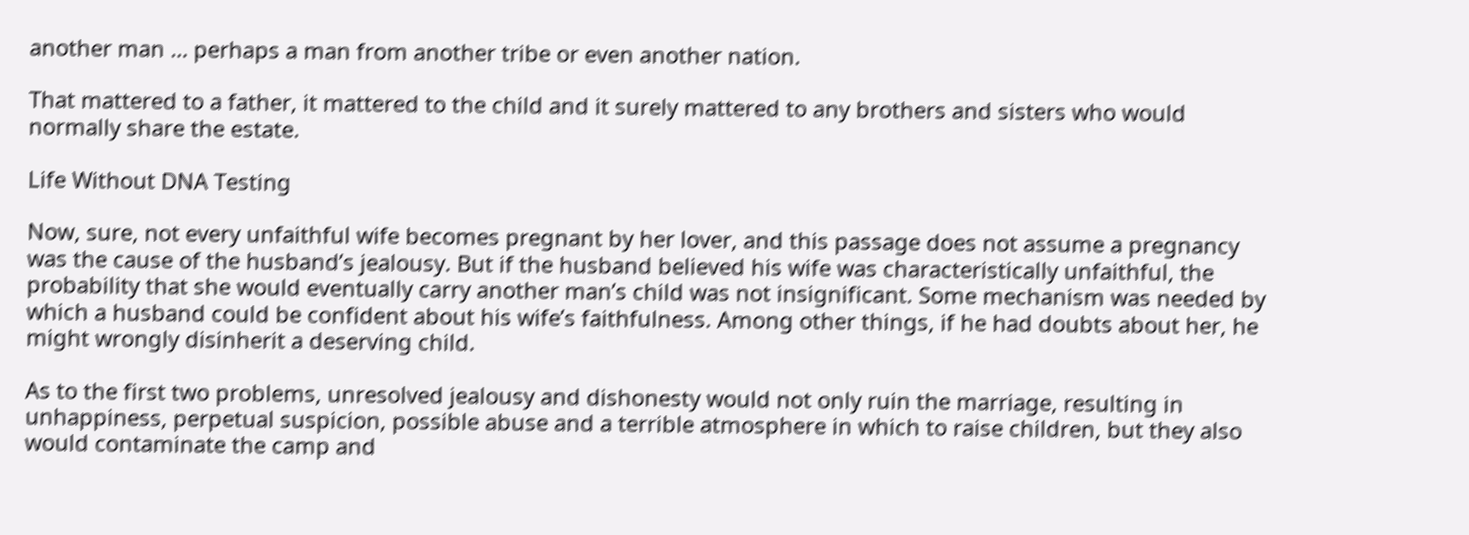another man … perhaps a man from another tribe or even another nation.

That mattered to a father, it mattered to the child and it surely mattered to any brothers and sisters who would normally share the estate.

Life Without DNA Testing

Now, sure, not every unfaithful wife becomes pregnant by her lover, and this passage does not assume a pregnancy was the cause of the husband’s jealousy. But if the husband believed his wife was characteristically unfaithful, the probability that she would eventually carry another man’s child was not insignificant. Some mechanism was needed by which a husband could be confident about his wife’s faithfulness. Among other things, if he had doubts about her, he might wrongly disinherit a deserving child.

As to the first two problems, unresolved jealousy and dishonesty would not only ruin the marriage, resulting in unhappiness, perpetual suspicion, possible abuse and a terrible atmosphere in which to raise children, but they also would contaminate the camp and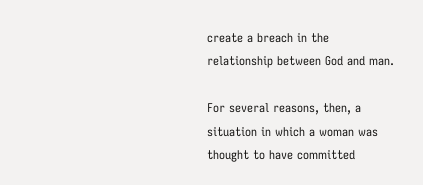create a breach in the relationship between God and man.

For several reasons, then, a situation in which a woman was thought to have committed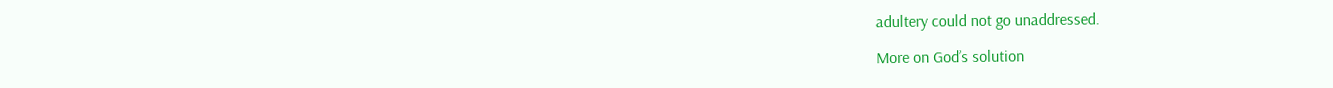adultery could not go unaddressed.

More on God’s solution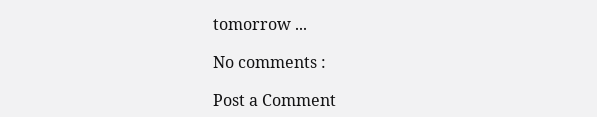tomorrow ...

No comments :

Post a Comment